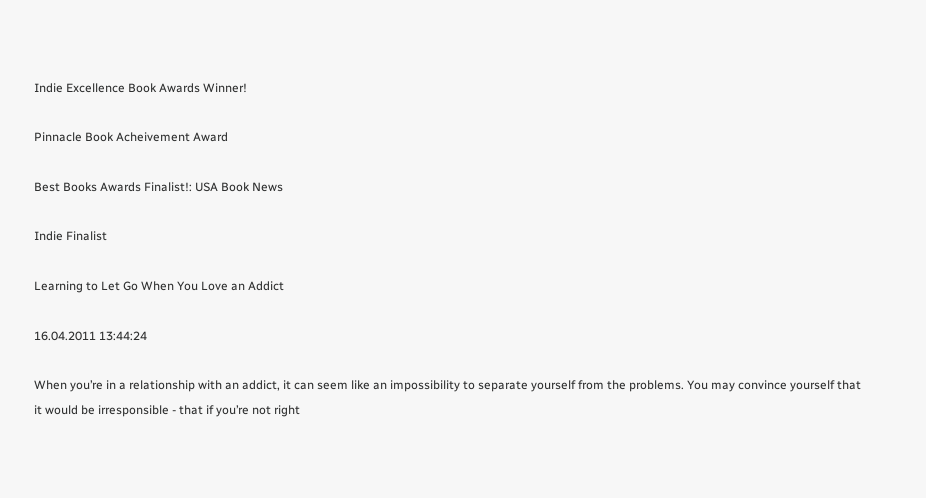Indie Excellence Book Awards Winner!

Pinnacle Book Acheivement Award

Best Books Awards Finalist!: USA Book News

Indie Finalist

Learning to Let Go When You Love an Addict

16.04.2011 13:44:24

When you’re in a relationship with an addict, it can seem like an impossibility to separate yourself from the problems. You may convince yourself that it would be irresponsible - that if you’re not right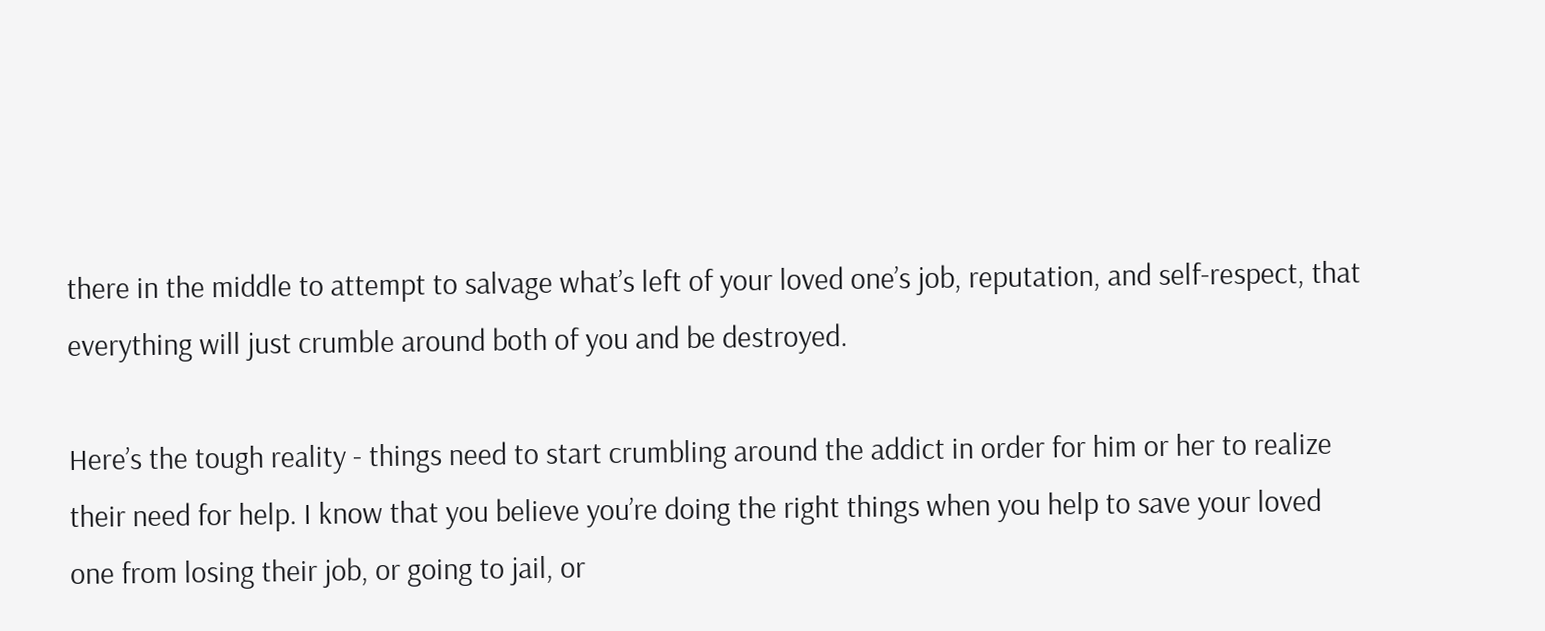there in the middle to attempt to salvage what’s left of your loved one’s job, reputation, and self-respect, that everything will just crumble around both of you and be destroyed.

Here’s the tough reality - things need to start crumbling around the addict in order for him or her to realize their need for help. I know that you believe you’re doing the right things when you help to save your loved one from losing their job, or going to jail, or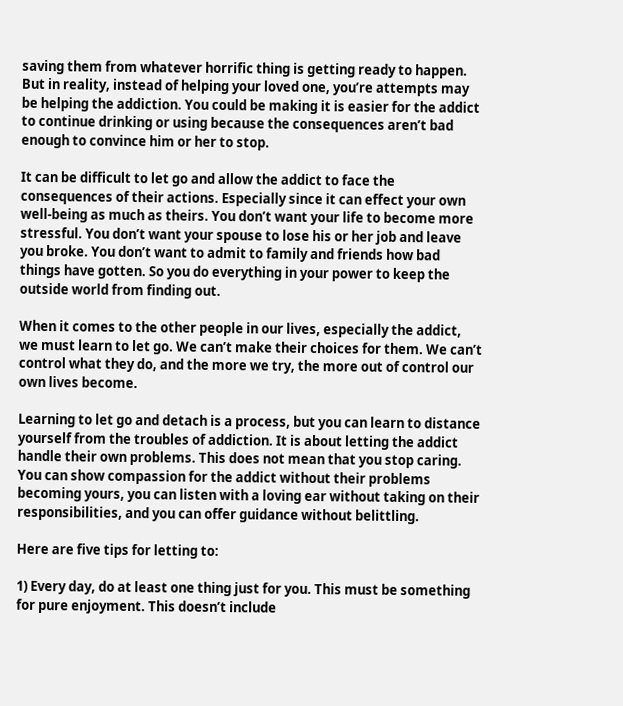saving them from whatever horrific thing is getting ready to happen. But in reality, instead of helping your loved one, you’re attempts may be helping the addiction. You could be making it is easier for the addict to continue drinking or using because the consequences aren’t bad enough to convince him or her to stop.

It can be difficult to let go and allow the addict to face the consequences of their actions. Especially since it can effect your own well-being as much as theirs. You don’t want your life to become more stressful. You don’t want your spouse to lose his or her job and leave you broke. You don’t want to admit to family and friends how bad things have gotten. So you do everything in your power to keep the outside world from finding out.

When it comes to the other people in our lives, especially the addict, we must learn to let go. We can’t make their choices for them. We can’t control what they do, and the more we try, the more out of control our own lives become.

Learning to let go and detach is a process, but you can learn to distance yourself from the troubles of addiction. It is about letting the addict handle their own problems. This does not mean that you stop caring. You can show compassion for the addict without their problems becoming yours, you can listen with a loving ear without taking on their responsibilities, and you can offer guidance without belittling.

Here are five tips for letting to:

1) Every day, do at least one thing just for you. This must be something for pure enjoyment. This doesn’t include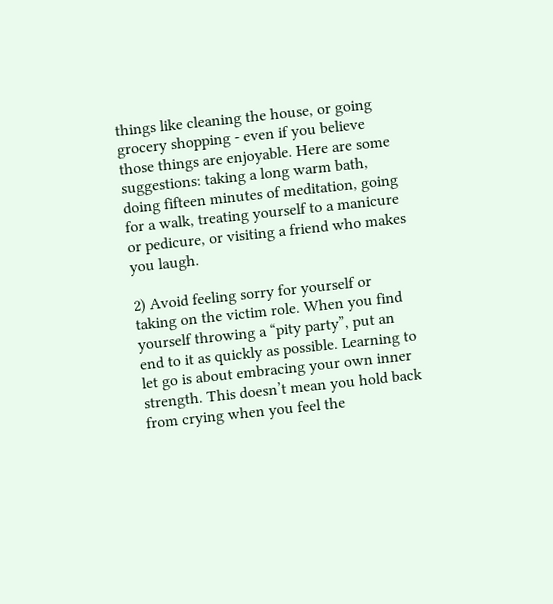things like cleaning the house, or going grocery shopping - even if you believe those things are enjoyable. Here are some suggestions: taking a long warm bath, doing fifteen minutes of meditation, going for a walk, treating yourself to a manicure or pedicure, or visiting a friend who makes you laugh.

2) Avoid feeling sorry for yourself or taking on the victim role. When you find yourself throwing a “pity party”, put an end to it as quickly as possible. Learning to let go is about embracing your own inner strength. This doesn’t mean you hold back from crying when you feel the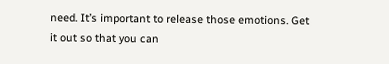need. It’s important to release those emotions. Get it out so that you can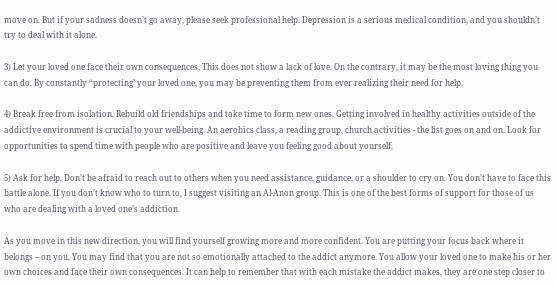move on. But if your sadness doesn’t go away, please seek professional help. Depression is a serious medical condition, and you shouldn’t try to deal with it alone.

3) Let your loved one face their own consequences. This does not show a lack of love. On the contrary, it may be the most loving thing you can do. By constantly “protecting’ your loved one, you may be preventing them from ever realizing their need for help.

4) Break free from isolation. Rebuild old friendships and take time to form new ones. Getting involved in healthy activities outside of the addictive environment is crucial to your well-being. An aerobics class, a reading group, church activities - the list goes on and on. Look for opportunities to spend time with people who are positive and leave you feeling good about yourself.

5) Ask for help. Don’t be afraid to reach out to others when you need assistance, guidance, or a shoulder to cry on. You don’t have to face this battle alone. If you don’t know who to turn to, I suggest visiting an Al-Anon group. This is one of the best forms of support for those of us who are dealing with a loved one’s addiction.

As you move in this new direction, you will find yourself growing more and more confident. You are putting your focus back where it belongs -- on you. You may find that you are not so emotionally attached to the addict anymore. You allow your loved one to make his or her own choices and face their own consequences. It can help to remember that with each mistake the addict makes, they are one step closer to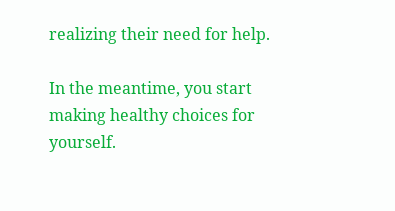realizing their need for help.

In the meantime, you start making healthy choices for yourself.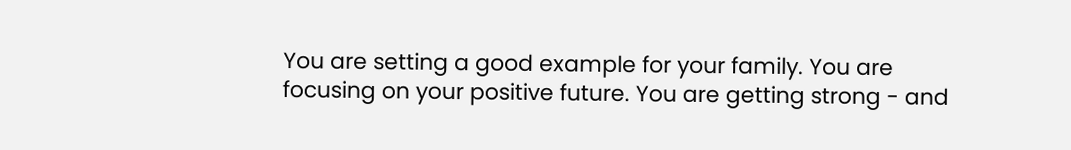You are setting a good example for your family. You are focusing on your positive future. You are getting strong - and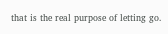that is the real purpose of letting go.